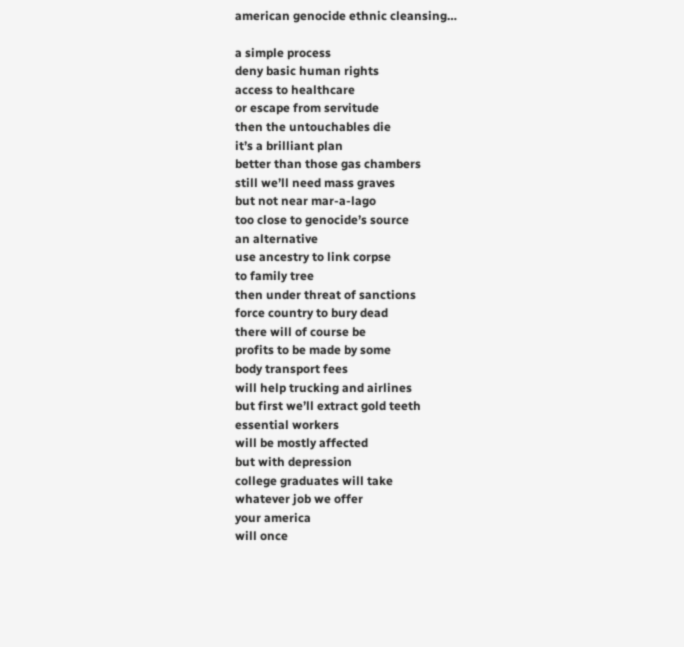american genocide ethnic cleansing…

a simple process
deny basic human rights
access to healthcare
or escape from servitude
then the untouchables die
it’s a brilliant plan
better than those gas chambers
still we’ll need mass graves
but not near mar-a-lago
too close to genocide’s source
an alternative
use ancestry to link corpse
to family tree
then under threat of sanctions
force country to bury dead
there will of course be
profits to be made by some
body transport fees
will help trucking and airlines
but first we’ll extract gold teeth
essential workers
will be mostly affected
but with depression
college graduates will take
whatever job we offer
your america
will once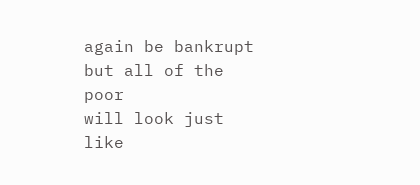again be bankrupt
but all of the poor
will look just like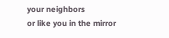your neighbors
or like you in the mirror